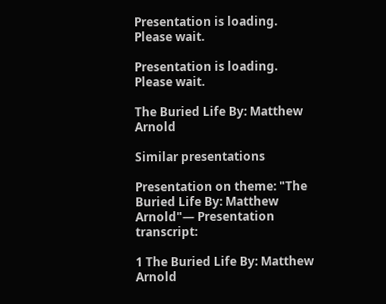Presentation is loading. Please wait.

Presentation is loading. Please wait.

The Buried Life By: Matthew Arnold

Similar presentations

Presentation on theme: "The Buried Life By: Matthew Arnold"— Presentation transcript:

1 The Buried Life By: Matthew Arnold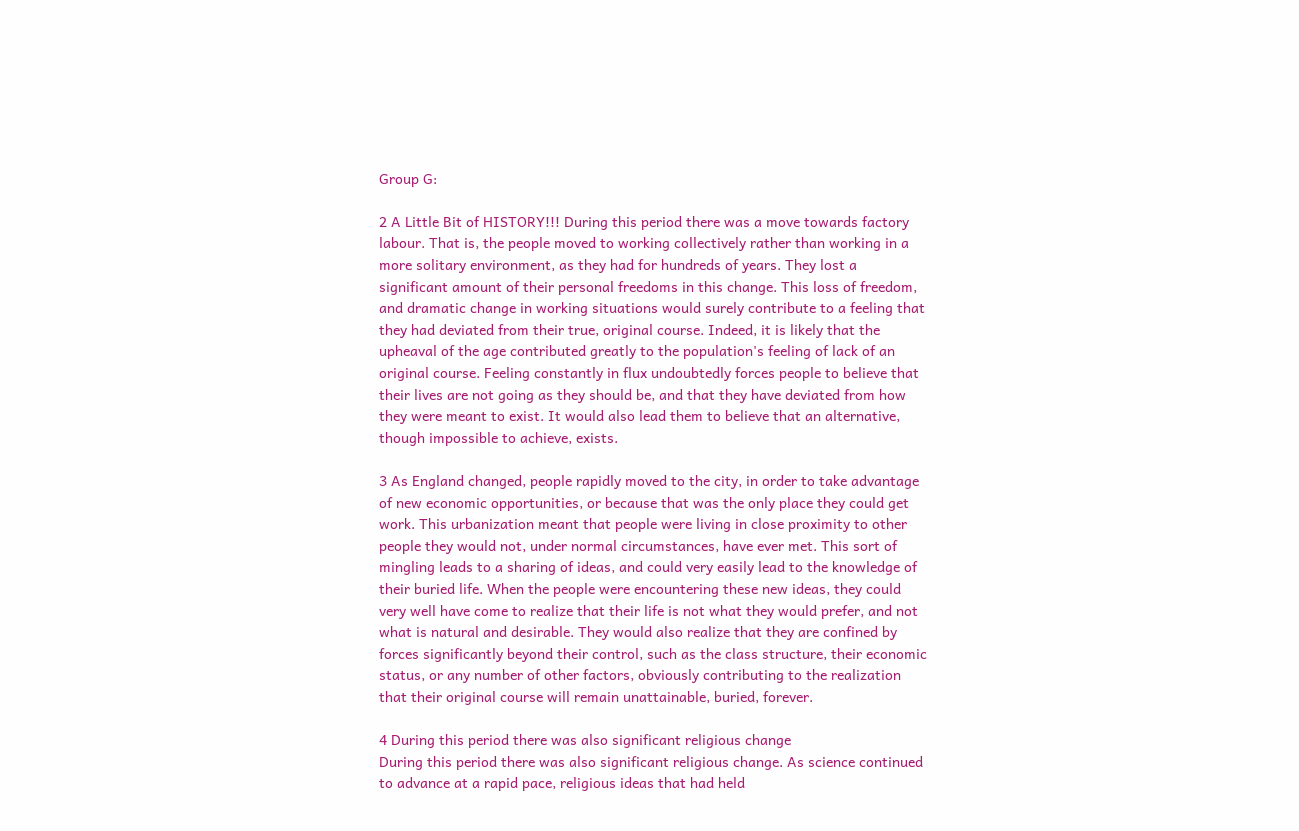Group G:

2 A Little Bit of HISTORY!!! During this period there was a move towards factory labour. That is, the people moved to working collectively rather than working in a more solitary environment, as they had for hundreds of years. They lost a significant amount of their personal freedoms in this change. This loss of freedom, and dramatic change in working situations would surely contribute to a feeling that they had deviated from their true, original course. Indeed, it is likely that the upheaval of the age contributed greatly to the population's feeling of lack of an original course. Feeling constantly in flux undoubtedly forces people to believe that their lives are not going as they should be, and that they have deviated from how they were meant to exist. It would also lead them to believe that an alternative, though impossible to achieve, exists.

3 As England changed, people rapidly moved to the city, in order to take advantage of new economic opportunities, or because that was the only place they could get work. This urbanization meant that people were living in close proximity to other people they would not, under normal circumstances, have ever met. This sort of mingling leads to a sharing of ideas, and could very easily lead to the knowledge of their buried life. When the people were encountering these new ideas, they could very well have come to realize that their life is not what they would prefer, and not what is natural and desirable. They would also realize that they are confined by forces significantly beyond their control, such as the class structure, their economic status, or any number of other factors, obviously contributing to the realization that their original course will remain unattainable, buried, forever.

4 During this period there was also significant religious change
During this period there was also significant religious change. As science continued to advance at a rapid pace, religious ideas that had held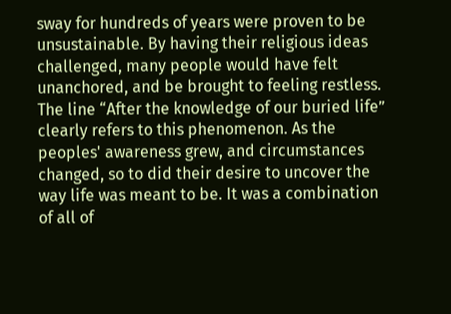sway for hundreds of years were proven to be unsustainable. By having their religious ideas challenged, many people would have felt unanchored, and be brought to feeling restless. The line “After the knowledge of our buried life” clearly refers to this phenomenon. As the peoples' awareness grew, and circumstances changed, so to did their desire to uncover the way life was meant to be. It was a combination of all of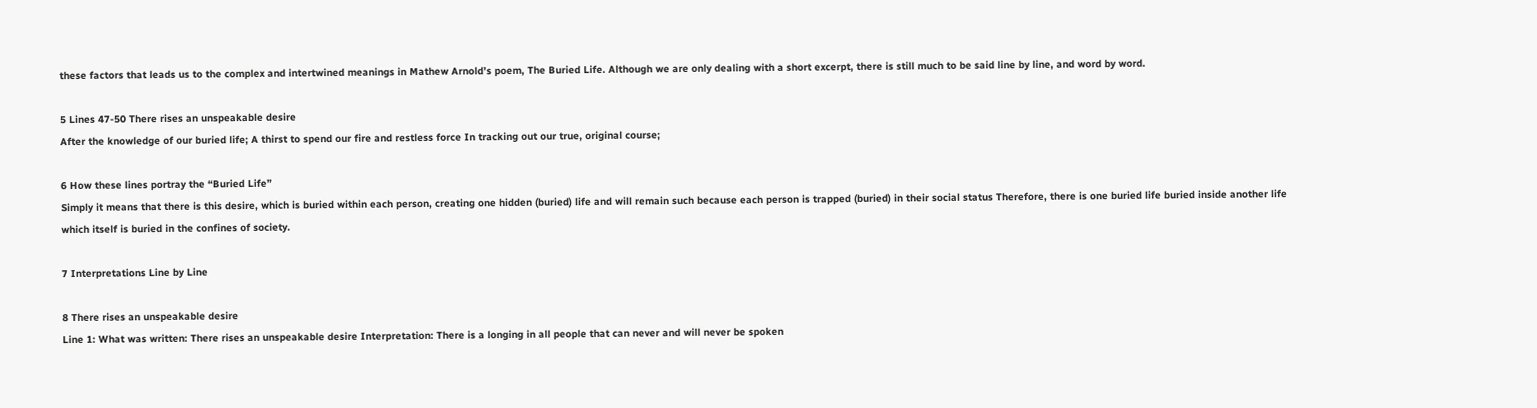these factors that leads us to the complex and intertwined meanings in Mathew Arnold’s poem, The Buried Life. Although we are only dealing with a short excerpt, there is still much to be said line by line, and word by word.

5 Lines 47-50 There rises an unspeakable desire
After the knowledge of our buried life; A thirst to spend our fire and restless force In tracking out our true, original course;

6 How these lines portray the “Buried Life”
Simply it means that there is this desire, which is buried within each person, creating one hidden (buried) life and will remain such because each person is trapped (buried) in their social status Therefore, there is one buried life buried inside another life which itself is buried in the confines of society.

7 Interpretations Line by Line

8 There rises an unspeakable desire
Line 1: What was written: There rises an unspeakable desire Interpretation: There is a longing in all people that can never and will never be spoken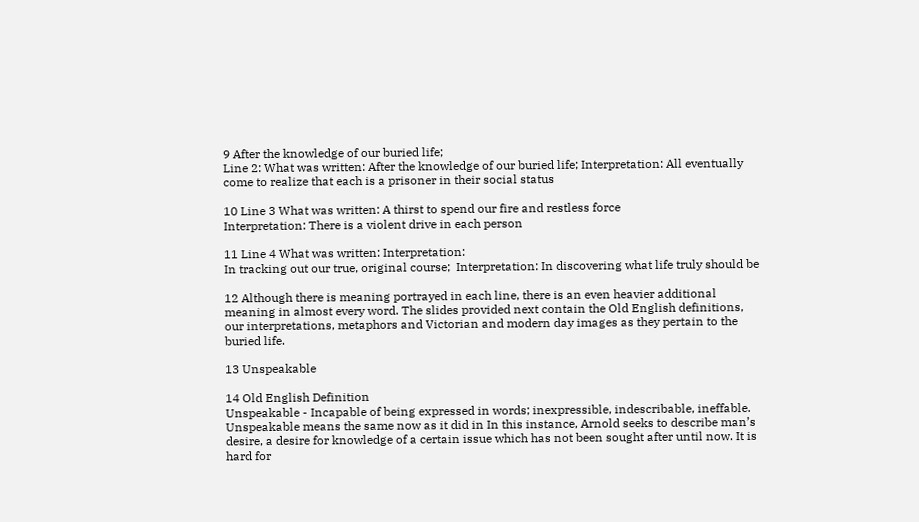9 After the knowledge of our buried life;
Line 2: What was written: After the knowledge of our buried life; Interpretation: All eventually come to realize that each is a prisoner in their social status

10 Line 3 What was written: A thirst to spend our fire and restless force
Interpretation: There is a violent drive in each person

11 Line 4 What was written: Interpretation:
In tracking out our true, original course;  Interpretation: In discovering what life truly should be

12 Although there is meaning portrayed in each line, there is an even heavier additional meaning in almost every word. The slides provided next contain the Old English definitions, our interpretations, metaphors and Victorian and modern day images as they pertain to the buried life.

13 Unspeakable

14 Old English Definition
Unspeakable - Incapable of being expressed in words; inexpressible, indescribable, ineffable. Unspeakable means the same now as it did in In this instance, Arnold seeks to describe man’s desire, a desire for knowledge of a certain issue which has not been sought after until now. It is hard for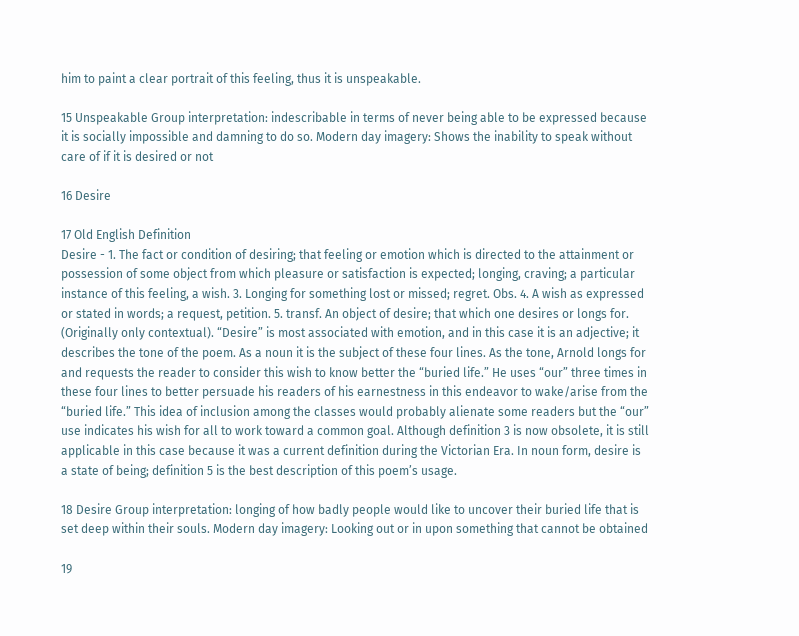him to paint a clear portrait of this feeling, thus it is unspeakable.

15 Unspeakable Group interpretation: indescribable in terms of never being able to be expressed because it is socially impossible and damning to do so. Modern day imagery: Shows the inability to speak without care of if it is desired or not

16 Desire

17 Old English Definition
Desire - 1. The fact or condition of desiring; that feeling or emotion which is directed to the attainment or possession of some object from which pleasure or satisfaction is expected; longing, craving; a particular instance of this feeling, a wish. 3. Longing for something lost or missed; regret. Obs. 4. A wish as expressed or stated in words; a request, petition. 5. transf. An object of desire; that which one desires or longs for. (Originally only contextual). “Desire” is most associated with emotion, and in this case it is an adjective; it describes the tone of the poem. As a noun it is the subject of these four lines. As the tone, Arnold longs for and requests the reader to consider this wish to know better the “buried life.” He uses “our” three times in these four lines to better persuade his readers of his earnestness in this endeavor to wake/arise from the “buried life.” This idea of inclusion among the classes would probably alienate some readers but the “our” use indicates his wish for all to work toward a common goal. Although definition 3 is now obsolete, it is still applicable in this case because it was a current definition during the Victorian Era. In noun form, desire is a state of being; definition 5 is the best description of this poem’s usage.

18 Desire Group interpretation: longing of how badly people would like to uncover their buried life that is set deep within their souls. Modern day imagery: Looking out or in upon something that cannot be obtained

19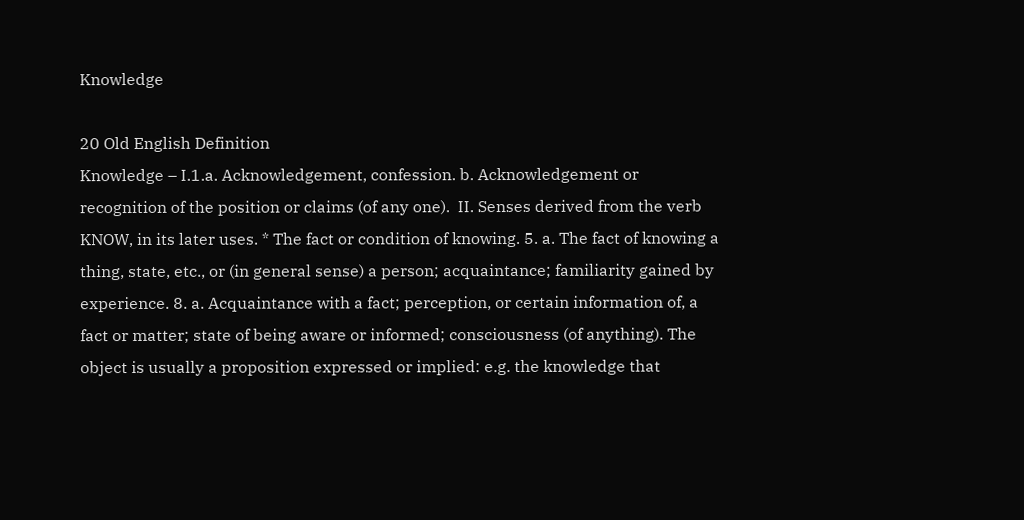Knowledge

20 Old English Definition
Knowledge – I.1.a. Acknowledgement, confession. b. Acknowledgement or recognition of the position or claims (of any one).  II. Senses derived from the verb KNOW, in its later uses. * The fact or condition of knowing. 5. a. The fact of knowing a thing, state, etc., or (in general sense) a person; acquaintance; familiarity gained by experience. 8. a. Acquaintance with a fact; perception, or certain information of, a fact or matter; state of being aware or informed; consciousness (of anything). The object is usually a proposition expressed or implied: e.g. the knowledge that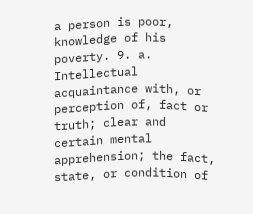a person is poor, knowledge of his poverty. 9. a. Intellectual acquaintance with, or perception of, fact or truth; clear and certain mental apprehension; the fact, state, or condition of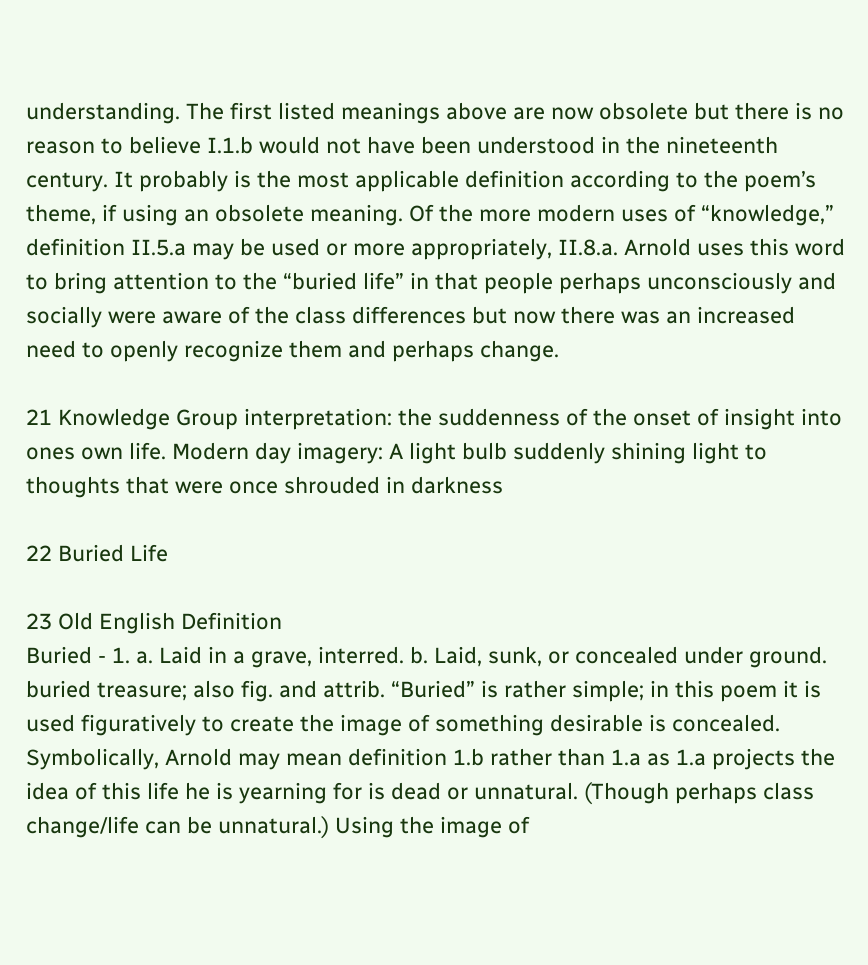understanding. The first listed meanings above are now obsolete but there is no reason to believe I.1.b would not have been understood in the nineteenth century. It probably is the most applicable definition according to the poem’s theme, if using an obsolete meaning. Of the more modern uses of “knowledge,” definition II.5.a may be used or more appropriately, II.8.a. Arnold uses this word to bring attention to the “buried life” in that people perhaps unconsciously and socially were aware of the class differences but now there was an increased need to openly recognize them and perhaps change.

21 Knowledge Group interpretation: the suddenness of the onset of insight into ones own life. Modern day imagery: A light bulb suddenly shining light to thoughts that were once shrouded in darkness

22 Buried Life

23 Old English Definition
Buried - 1. a. Laid in a grave, interred. b. Laid, sunk, or concealed under ground. buried treasure; also fig. and attrib. “Buried” is rather simple; in this poem it is used figuratively to create the image of something desirable is concealed. Symbolically, Arnold may mean definition 1.b rather than 1.a as 1.a projects the idea of this life he is yearning for is dead or unnatural. (Though perhaps class change/life can be unnatural.) Using the image of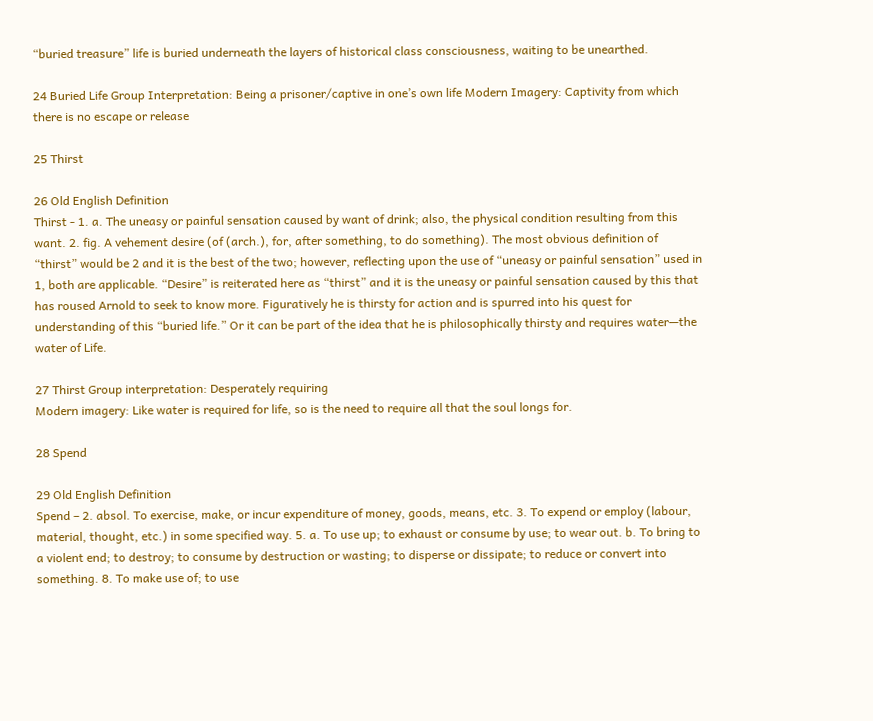“buried treasure” life is buried underneath the layers of historical class consciousness, waiting to be unearthed.

24 Buried Life Group Interpretation: Being a prisoner/captive in one’s own life Modern Imagery: Captivity from which there is no escape or release

25 Thirst

26 Old English Definition
Thirst - 1. a. The uneasy or painful sensation caused by want of drink; also, the physical condition resulting from this want. 2. fig. A vehement desire (of (arch.), for, after something, to do something). The most obvious definition of “thirst” would be 2 and it is the best of the two; however, reflecting upon the use of “uneasy or painful sensation” used in 1, both are applicable. “Desire” is reiterated here as “thirst” and it is the uneasy or painful sensation caused by this that has roused Arnold to seek to know more. Figuratively he is thirsty for action and is spurred into his quest for understanding of this “buried life.” Or it can be part of the idea that he is philosophically thirsty and requires water—the water of Life.

27 Thirst Group interpretation: Desperately requiring
Modern imagery: Like water is required for life, so is the need to require all that the soul longs for.

28 Spend

29 Old English Definition
Spend – 2. absol. To exercise, make, or incur expenditure of money, goods, means, etc. 3. To expend or employ (labour, material, thought, etc.) in some specified way. 5. a. To use up; to exhaust or consume by use; to wear out. b. To bring to a violent end; to destroy; to consume by destruction or wasting; to disperse or dissipate; to reduce or convert into something. 8. To make use of; to use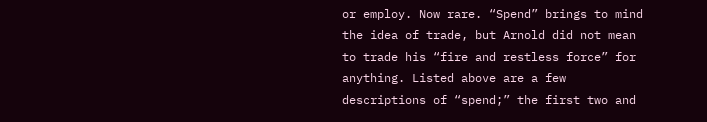or employ. Now rare. “Spend” brings to mind the idea of trade, but Arnold did not mean to trade his “fire and restless force” for anything. Listed above are a few descriptions of “spend;” the first two and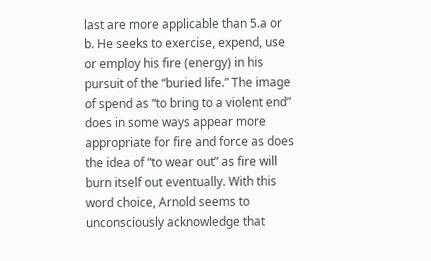last are more applicable than 5.a or b. He seeks to exercise, expend, use or employ his fire (energy) in his pursuit of the “buried life.” The image of spend as “to bring to a violent end” does in some ways appear more appropriate for fire and force as does the idea of “to wear out” as fire will burn itself out eventually. With this word choice, Arnold seems to unconsciously acknowledge that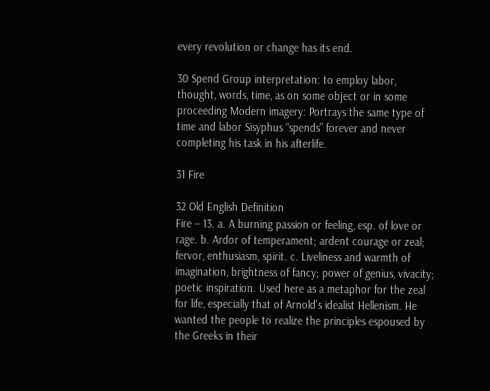every revolution or change has its end.

30 Spend Group interpretation: to employ labor, thought, words, time, as on some object or in some proceeding Modern imagery: Portrays the same type of time and labor Sisyphus “spends” forever and never completing his task in his afterlife.

31 Fire

32 Old English Definition
Fire – 13. a. A burning passion or feeling, esp. of love or rage. b. Ardor of temperament; ardent courage or zeal; fervor, enthusiasm, spirit. c. Liveliness and warmth of imagination, brightness of fancy; power of genius, vivacity; poetic inspiration. Used here as a metaphor for the zeal for life, especially that of Arnold’s idealist Hellenism. He wanted the people to realize the principles espoused by the Greeks in their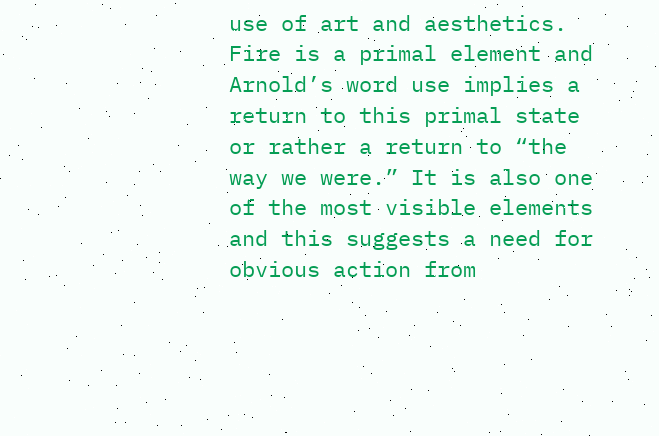use of art and aesthetics. Fire is a primal element and Arnold’s word use implies a return to this primal state or rather a return to “the way we were.” It is also one of the most visible elements and this suggests a need for obvious action from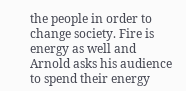the people in order to change society. Fire is energy as well and Arnold asks his audience to spend their energy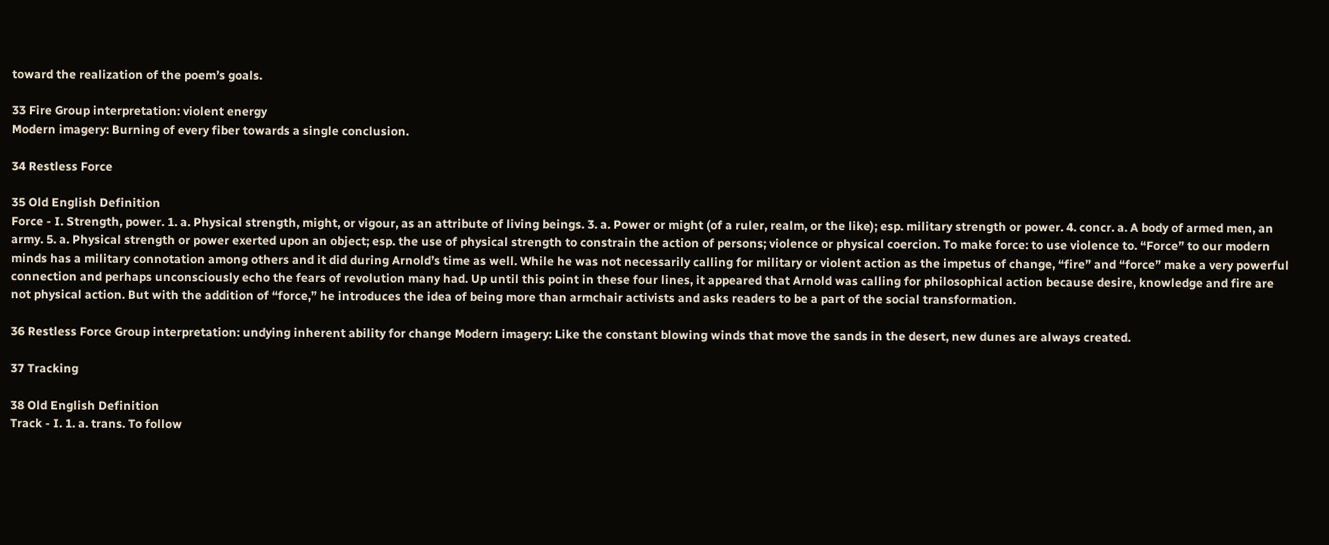toward the realization of the poem’s goals.

33 Fire Group interpretation: violent energy
Modern imagery: Burning of every fiber towards a single conclusion.

34 Restless Force

35 Old English Definition
Force - I. Strength, power. 1. a. Physical strength, might, or vigour, as an attribute of living beings. 3. a. Power or might (of a ruler, realm, or the like); esp. military strength or power. 4. concr. a. A body of armed men, an army. 5. a. Physical strength or power exerted upon an object; esp. the use of physical strength to constrain the action of persons; violence or physical coercion. To make force: to use violence to. “Force” to our modern minds has a military connotation among others and it did during Arnold’s time as well. While he was not necessarily calling for military or violent action as the impetus of change, “fire” and “force” make a very powerful connection and perhaps unconsciously echo the fears of revolution many had. Up until this point in these four lines, it appeared that Arnold was calling for philosophical action because desire, knowledge and fire are not physical action. But with the addition of “force,” he introduces the idea of being more than armchair activists and asks readers to be a part of the social transformation.

36 Restless Force Group interpretation: undying inherent ability for change Modern imagery: Like the constant blowing winds that move the sands in the desert, new dunes are always created.

37 Tracking

38 Old English Definition
Track - I. 1. a. trans. To follow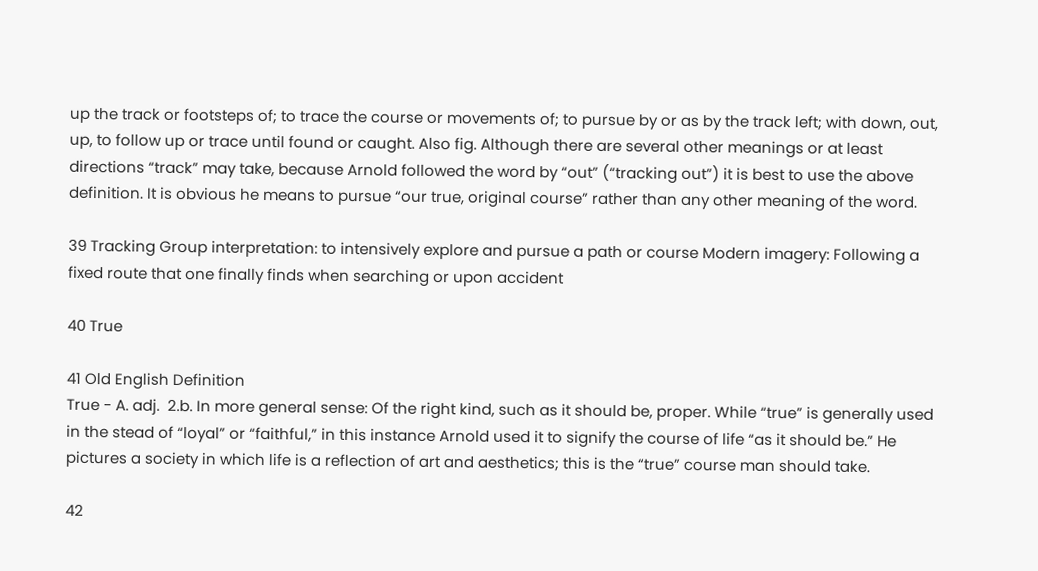up the track or footsteps of; to trace the course or movements of; to pursue by or as by the track left; with down, out, up, to follow up or trace until found or caught. Also fig. Although there are several other meanings or at least directions “track” may take, because Arnold followed the word by “out” (“tracking out”) it is best to use the above definition. It is obvious he means to pursue “our true, original course” rather than any other meaning of the word.

39 Tracking Group interpretation: to intensively explore and pursue a path or course Modern imagery: Following a fixed route that one finally finds when searching or upon accident

40 True

41 Old English Definition
True - A. adj.  2.b. In more general sense: Of the right kind, such as it should be, proper. While “true” is generally used in the stead of “loyal” or “faithful,” in this instance Arnold used it to signify the course of life “as it should be.” He pictures a society in which life is a reflection of art and aesthetics; this is the “true” course man should take.

42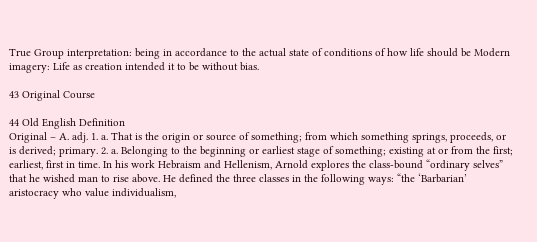True Group interpretation: being in accordance to the actual state of conditions of how life should be Modern imagery: Life as creation intended it to be without bias.

43 Original Course

44 Old English Definition
Original – A. adj. 1. a. That is the origin or source of something; from which something springs, proceeds, or is derived; primary. 2. a. Belonging to the beginning or earliest stage of something; existing at or from the first; earliest, first in time. In his work Hebraism and Hellenism, Arnold explores the class-bound “ordinary selves” that he wished man to rise above. He defined the three classes in the following ways: “the ‘Barbarian’ aristocracy who value individualism,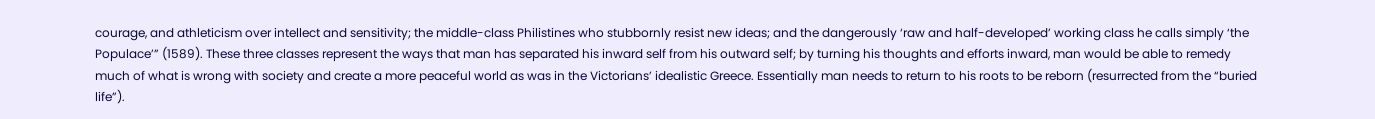courage, and athleticism over intellect and sensitivity; the middle-class Philistines who stubbornly resist new ideas; and the dangerously ‘raw and half-developed’ working class he calls simply ‘the Populace’” (1589). These three classes represent the ways that man has separated his inward self from his outward self; by turning his thoughts and efforts inward, man would be able to remedy much of what is wrong with society and create a more peaceful world as was in the Victorians’ idealistic Greece. Essentially man needs to return to his roots to be reborn (resurrected from the “buried life”).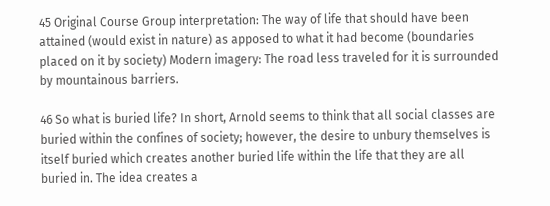45 Original Course Group interpretation: The way of life that should have been attained (would exist in nature) as apposed to what it had become (boundaries placed on it by society) Modern imagery: The road less traveled for it is surrounded by mountainous barriers.

46 So what is buried life? In short, Arnold seems to think that all social classes are buried within the confines of society; however, the desire to unbury themselves is itself buried which creates another buried life within the life that they are all buried in. The idea creates a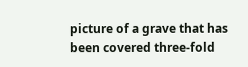picture of a grave that has been covered three-fold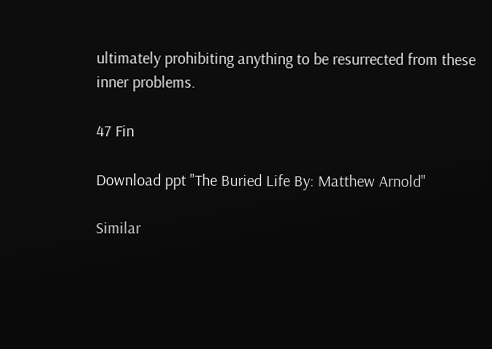ultimately prohibiting anything to be resurrected from these inner problems.

47 Fin

Download ppt "The Buried Life By: Matthew Arnold"

Similar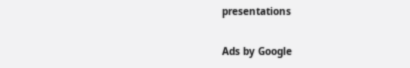presentations

Ads by Google